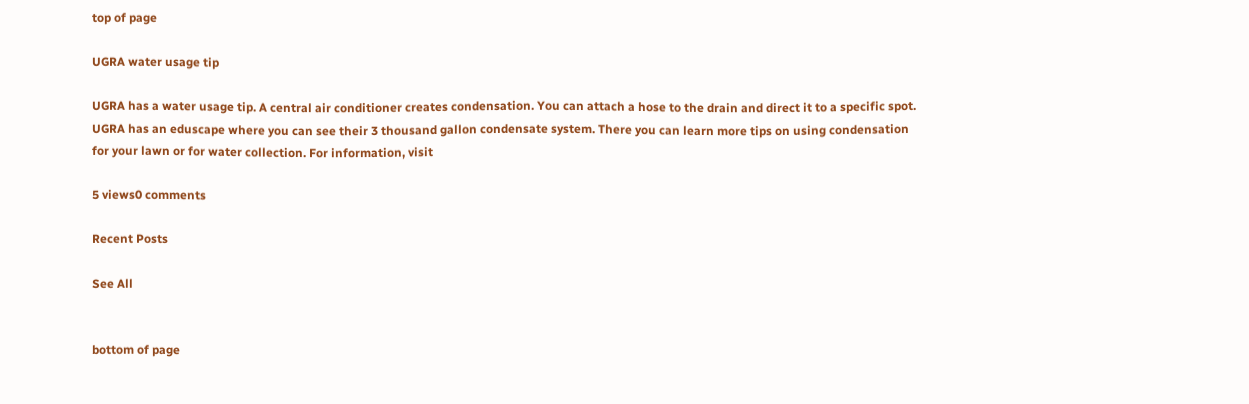top of page

UGRA water usage tip

UGRA has a water usage tip. A central air conditioner creates condensation. You can attach a hose to the drain and direct it to a specific spot. UGRA has an eduscape where you can see their 3 thousand gallon condensate system. There you can learn more tips on using condensation for your lawn or for water collection. For information, visit

5 views0 comments

Recent Posts

See All


bottom of page